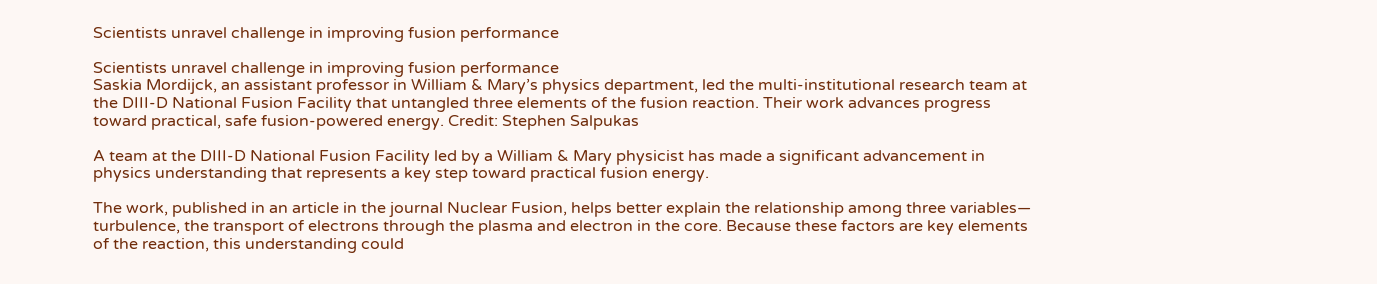Scientists unravel challenge in improving fusion performance

Scientists unravel challenge in improving fusion performance
Saskia Mordijck, an assistant professor in William & Mary’s physics department, led the multi-institutional research team at the DIII-D National Fusion Facility that untangled three elements of the fusion reaction. Their work advances progress toward practical, safe fusion-powered energy. Credit: Stephen Salpukas

A team at the DIII-D National Fusion Facility led by a William & Mary physicist has made a significant advancement in physics understanding that represents a key step toward practical fusion energy.

The work, published in an article in the journal Nuclear Fusion, helps better explain the relationship among three variables— turbulence, the transport of electrons through the plasma and electron in the core. Because these factors are key elements of the reaction, this understanding could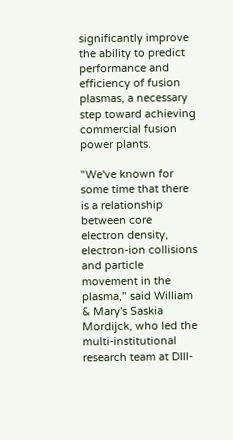significantly improve the ability to predict performance and efficiency of fusion plasmas, a necessary step toward achieving commercial fusion power plants.

"We've known for some time that there is a relationship between core electron density, electron-ion collisions and particle movement in the plasma," said William & Mary's Saskia Mordijck, who led the multi-institutional research team at DIII-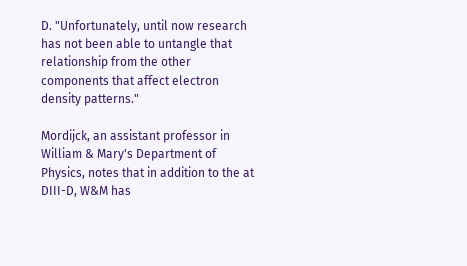D. "Unfortunately, until now research has not been able to untangle that relationship from the other components that affect electron density patterns."

Mordijck, an assistant professor in William & Mary's Department of Physics, notes that in addition to the at DIII-D, W&M has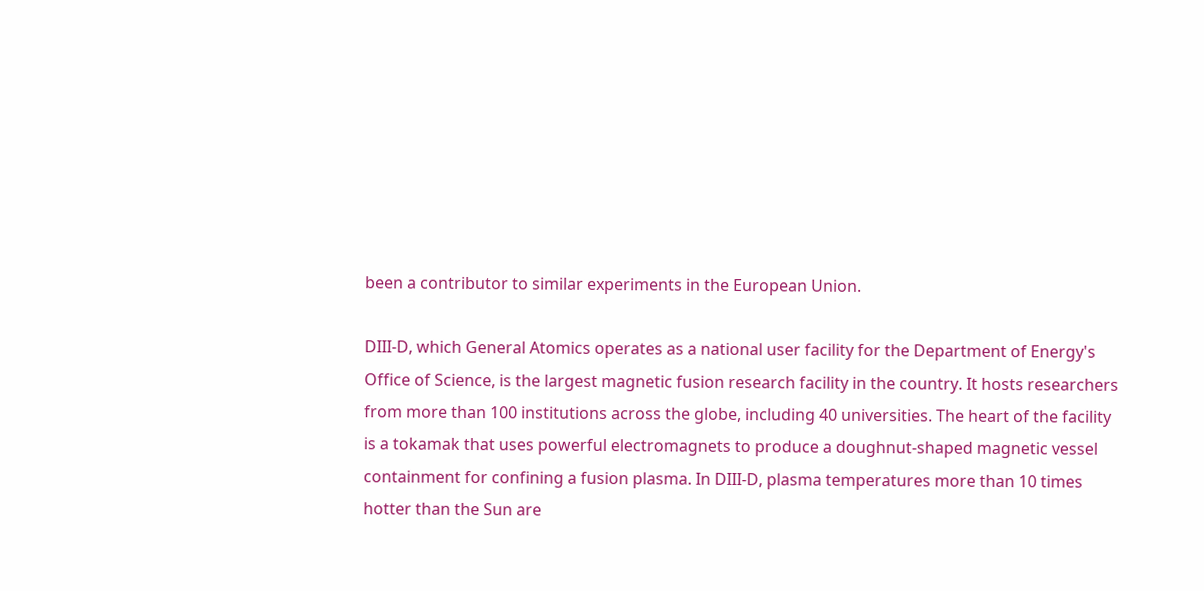been a contributor to similar experiments in the European Union.

DIII-D, which General Atomics operates as a national user facility for the Department of Energy's Office of Science, is the largest magnetic fusion research facility in the country. It hosts researchers from more than 100 institutions across the globe, including 40 universities. The heart of the facility is a tokamak that uses powerful electromagnets to produce a doughnut-shaped magnetic vessel containment for confining a fusion plasma. In DIII-D, plasma temperatures more than 10 times hotter than the Sun are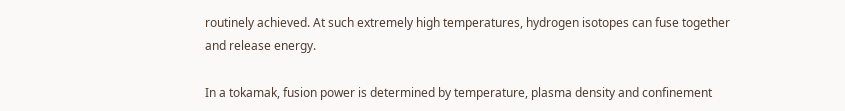routinely achieved. At such extremely high temperatures, hydrogen isotopes can fuse together and release energy.

In a tokamak, fusion power is determined by temperature, plasma density and confinement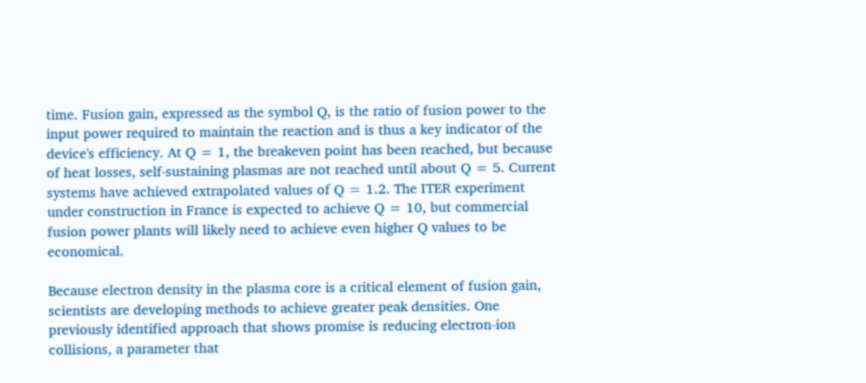time. Fusion gain, expressed as the symbol Q, is the ratio of fusion power to the input power required to maintain the reaction and is thus a key indicator of the device's efficiency. At Q = 1, the breakeven point has been reached, but because of heat losses, self-sustaining plasmas are not reached until about Q = 5. Current systems have achieved extrapolated values of Q = 1.2. The ITER experiment under construction in France is expected to achieve Q = 10, but commercial fusion power plants will likely need to achieve even higher Q values to be economical.

Because electron density in the plasma core is a critical element of fusion gain, scientists are developing methods to achieve greater peak densities. One previously identified approach that shows promise is reducing electron-ion collisions, a parameter that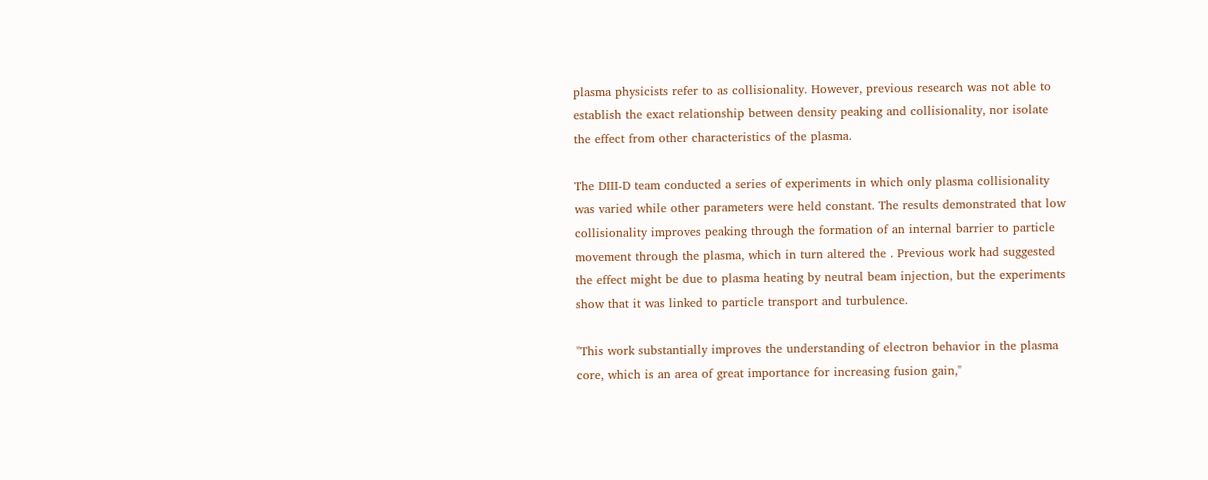plasma physicists refer to as collisionality. However, previous research was not able to establish the exact relationship between density peaking and collisionality, nor isolate the effect from other characteristics of the plasma.

The DIII-D team conducted a series of experiments in which only plasma collisionality was varied while other parameters were held constant. The results demonstrated that low collisionality improves peaking through the formation of an internal barrier to particle movement through the plasma, which in turn altered the . Previous work had suggested the effect might be due to plasma heating by neutral beam injection, but the experiments show that it was linked to particle transport and turbulence.

"This work substantially improves the understanding of electron behavior in the plasma core, which is an area of great importance for increasing fusion gain,"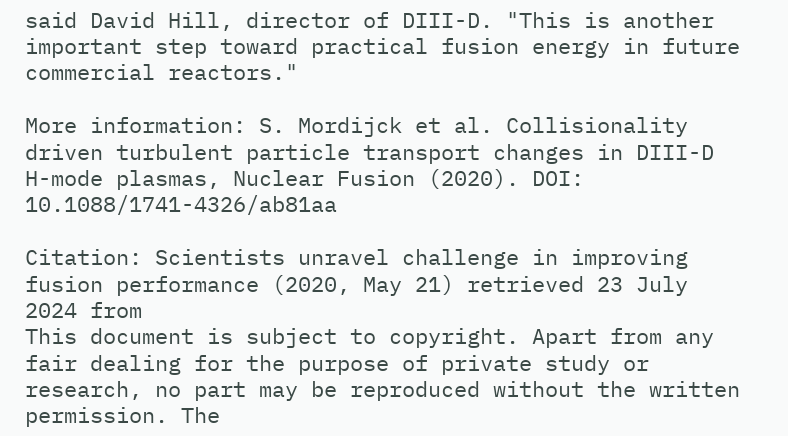said David Hill, director of DIII-D. "This is another important step toward practical fusion energy in future commercial reactors."

More information: S. Mordijck et al. Collisionality driven turbulent particle transport changes in DIII-D H-mode plasmas, Nuclear Fusion (2020). DOI: 10.1088/1741-4326/ab81aa

Citation: Scientists unravel challenge in improving fusion performance (2020, May 21) retrieved 23 July 2024 from
This document is subject to copyright. Apart from any fair dealing for the purpose of private study or research, no part may be reproduced without the written permission. The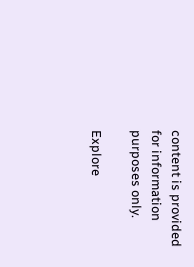content is provided for information purposes only.

Explore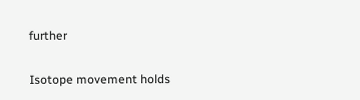further

Isotope movement holds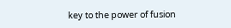key to the power of fusion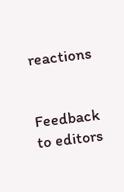reactions


Feedback to editors